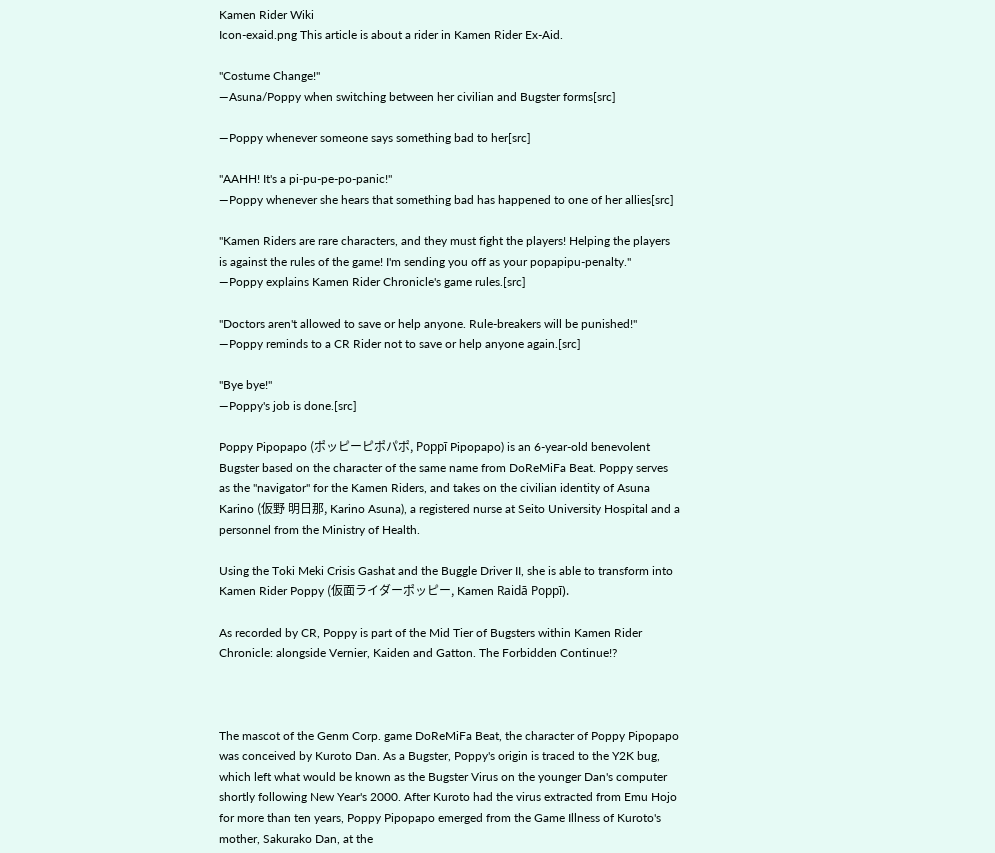Kamen Rider Wiki
Icon-exaid.png This article is about a rider in Kamen Rider Ex-Aid.

"Costume Change!"
―Asuna/Poppy when switching between her civilian and Bugster forms[src]

―Poppy whenever someone says something bad to her[src]

"AAHH! It's a pi-pu-pe-po-panic!"
―Poppy whenever she hears that something bad has happened to one of her allies[src]

"Kamen Riders are rare characters, and they must fight the players! Helping the players is against the rules of the game! I'm sending you off as your popapipu-penalty."
―Poppy explains Kamen Rider Chronicle's game rules.[src]

"Doctors aren't allowed to save or help anyone. Rule-breakers will be punished!"
―Poppy reminds to a CR Rider not to save or help anyone again.[src]

"Bye bye!"
―Poppy's job is done.[src]

Poppy Pipopapo (ポッピーピポパポ, Poppī Pipopapo) is an 6-year-old benevolent Bugster based on the character of the same name from DoReMiFa Beat. Poppy serves as the "navigator" for the Kamen Riders, and takes on the civilian identity of Asuna Karino (仮野 明日那, Karino Asuna), a registered nurse at Seito University Hospital and a personnel from the Ministry of Health.

Using the Toki Meki Crisis Gashat and the Buggle Driver II, she is able to transform into Kamen Rider Poppy (仮面ライダーポッピー, Kamen Raidā Poppī).

As recorded by CR, Poppy is part of the Mid Tier of Bugsters within Kamen Rider Chronicle: alongside Vernier, Kaiden and Gatton. The Forbidden Continue!?



The mascot of the Genm Corp. game DoReMiFa Beat, the character of Poppy Pipopapo was conceived by Kuroto Dan. As a Bugster, Poppy's origin is traced to the Y2K bug, which left what would be known as the Bugster Virus on the younger Dan's computer shortly following New Year's 2000. After Kuroto had the virus extracted from Emu Hojo for more than ten years, Poppy Pipopapo emerged from the Game Illness of Kuroto's mother, Sakurako Dan, at the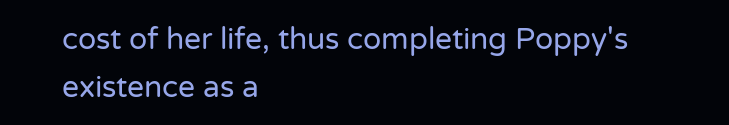cost of her life, thus completing Poppy's existence as a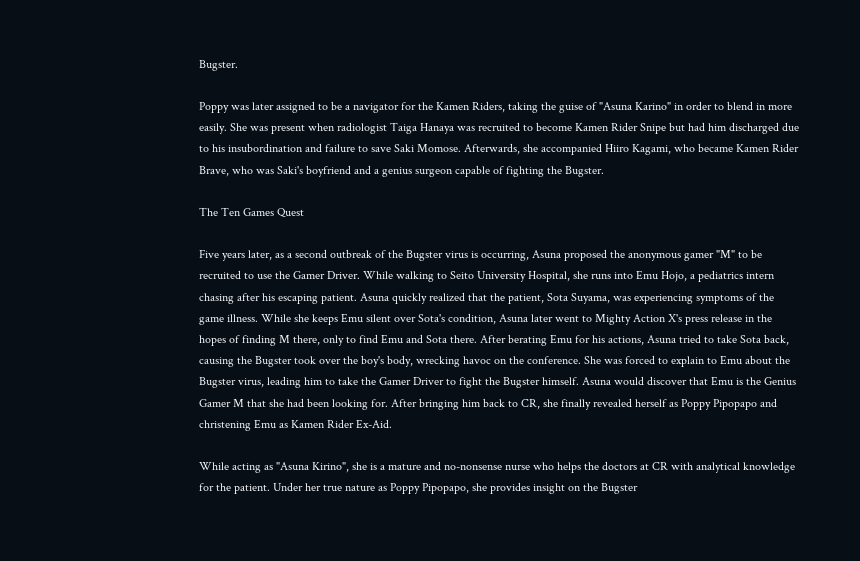Bugster.

Poppy was later assigned to be a navigator for the Kamen Riders, taking the guise of "Asuna Karino" in order to blend in more easily. She was present when radiologist Taiga Hanaya was recruited to become Kamen Rider Snipe but had him discharged due to his insubordination and failure to save Saki Momose. Afterwards, she accompanied Hiiro Kagami, who became Kamen Rider Brave, who was Saki's boyfriend and a genius surgeon capable of fighting the Bugster.

The Ten Games Quest

Five years later, as a second outbreak of the Bugster virus is occurring, Asuna proposed the anonymous gamer "M" to be recruited to use the Gamer Driver. While walking to Seito University Hospital, she runs into Emu Hojo, a pediatrics intern chasing after his escaping patient. Asuna quickly realized that the patient, Sota Suyama, was experiencing symptoms of the game illness. While she keeps Emu silent over Sota's condition, Asuna later went to Mighty Action X's press release in the hopes of finding M there, only to find Emu and Sota there. After berating Emu for his actions, Asuna tried to take Sota back, causing the Bugster took over the boy's body, wrecking havoc on the conference. She was forced to explain to Emu about the Bugster virus, leading him to take the Gamer Driver to fight the Bugster himself. Asuna would discover that Emu is the Genius Gamer M that she had been looking for. After bringing him back to CR, she finally revealed herself as Poppy Pipopapo and christening Emu as Kamen Rider Ex-Aid.

While acting as "Asuna Kirino", she is a mature and no-nonsense nurse who helps the doctors at CR with analytical knowledge for the patient. Under her true nature as Poppy Pipopapo, she provides insight on the Bugster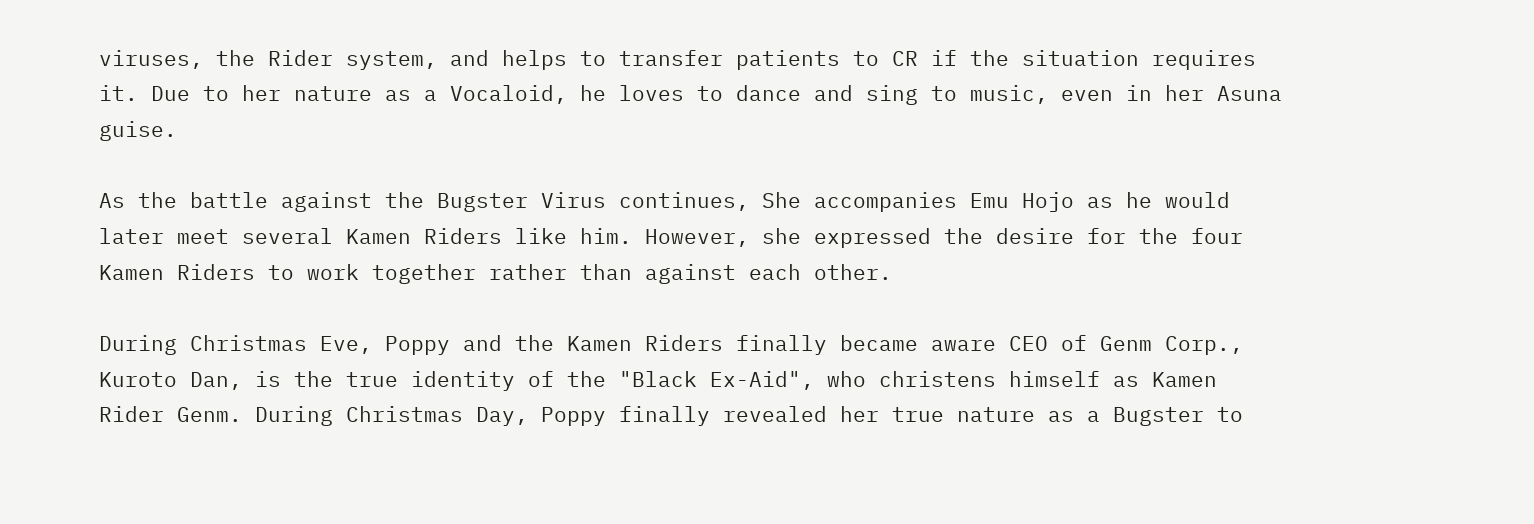viruses, the Rider system, and helps to transfer patients to CR if the situation requires it. Due to her nature as a Vocaloid, he loves to dance and sing to music, even in her Asuna guise.

As the battle against the Bugster Virus continues, She accompanies Emu Hojo as he would later meet several Kamen Riders like him. However, she expressed the desire for the four Kamen Riders to work together rather than against each other.

During Christmas Eve, Poppy and the Kamen Riders finally became aware CEO of Genm Corp., Kuroto Dan, is the true identity of the "Black Ex-Aid", who christens himself as Kamen Rider Genm. During Christmas Day, Poppy finally revealed her true nature as a Bugster to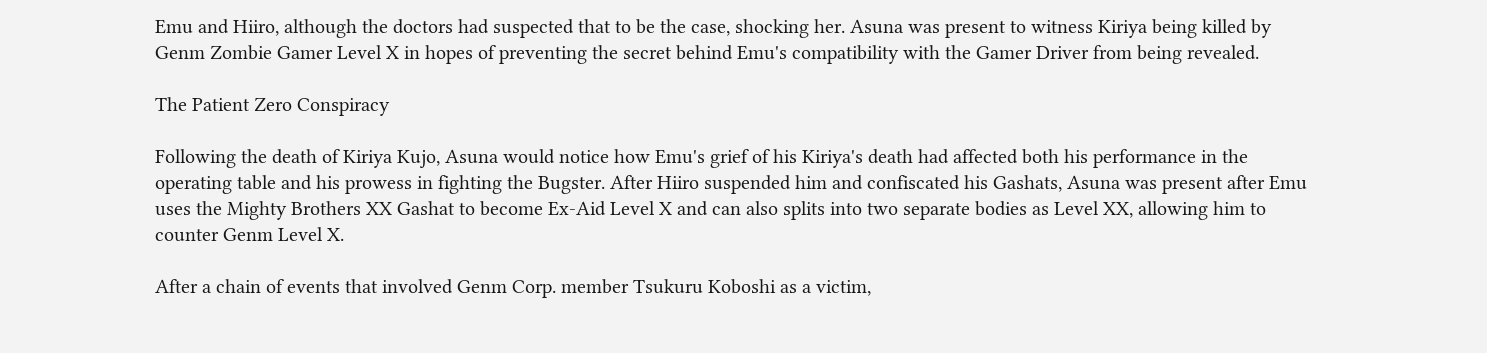Emu and Hiiro, although the doctors had suspected that to be the case, shocking her. Asuna was present to witness Kiriya being killed by Genm Zombie Gamer Level X in hopes of preventing the secret behind Emu's compatibility with the Gamer Driver from being revealed.

The Patient Zero Conspiracy

Following the death of Kiriya Kujo, Asuna would notice how Emu's grief of his Kiriya's death had affected both his performance in the operating table and his prowess in fighting the Bugster. After Hiiro suspended him and confiscated his Gashats, Asuna was present after Emu uses the Mighty Brothers XX Gashat to become Ex-Aid Level X and can also splits into two separate bodies as Level XX, allowing him to counter Genm Level X.

After a chain of events that involved Genm Corp. member Tsukuru Koboshi as a victim,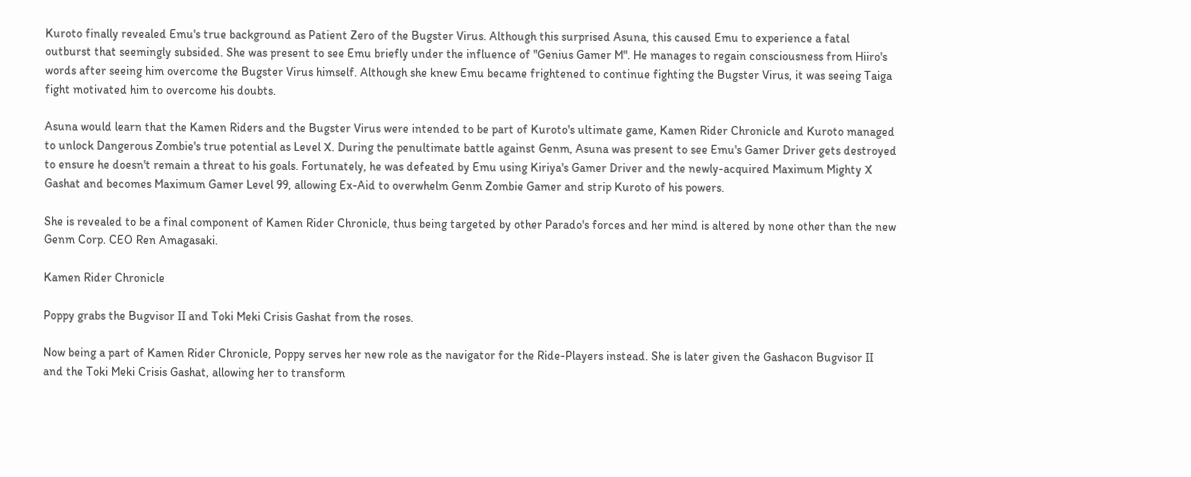Kuroto finally revealed Emu's true background as Patient Zero of the Bugster Virus. Although this surprised Asuna, this caused Emu to experience a fatal outburst that seemingly subsided. She was present to see Emu briefly under the influence of "Genius Gamer M". He manages to regain consciousness from Hiiro's words after seeing him overcome the Bugster Virus himself. Although she knew Emu became frightened to continue fighting the Bugster Virus, it was seeing Taiga fight motivated him to overcome his doubts.

Asuna would learn that the Kamen Riders and the Bugster Virus were intended to be part of Kuroto's ultimate game, Kamen Rider Chronicle and Kuroto managed to unlock Dangerous Zombie's true potential as Level X. During the penultimate battle against Genm, Asuna was present to see Emu's Gamer Driver gets destroyed to ensure he doesn't remain a threat to his goals. Fortunately, he was defeated by Emu using Kiriya's Gamer Driver and the newly-acquired Maximum Mighty X Gashat and becomes Maximum Gamer Level 99, allowing Ex-Aid to overwhelm Genm Zombie Gamer and strip Kuroto of his powers.

She is revealed to be a final component of Kamen Rider Chronicle, thus being targeted by other Parado's forces and her mind is altered by none other than the new Genm Corp. CEO Ren Amagasaki.

Kamen Rider Chronicle

Poppy grabs the Bugvisor II and Toki Meki Crisis Gashat from the roses.

Now being a part of Kamen Rider Chronicle, Poppy serves her new role as the navigator for the Ride-Players instead. She is later given the Gashacon Bugvisor II and the Toki Meki Crisis Gashat, allowing her to transform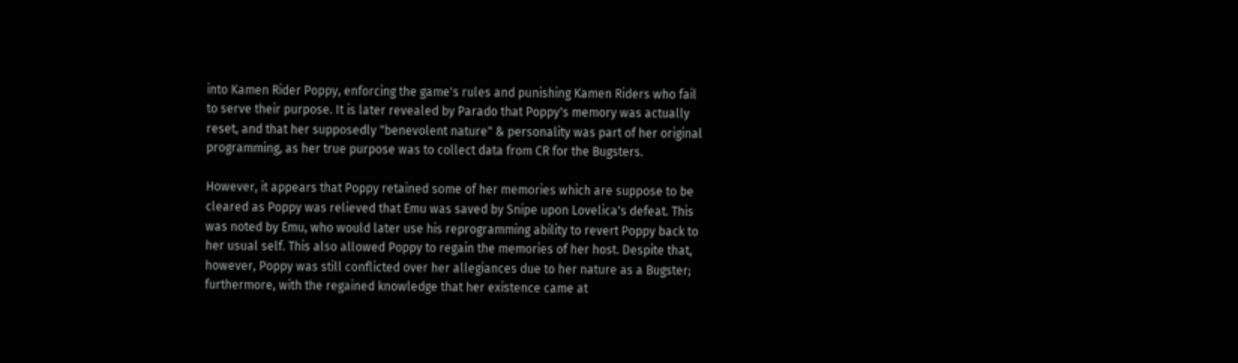into Kamen Rider Poppy, enforcing the game's rules and punishing Kamen Riders who fail to serve their purpose. It is later revealed by Parado that Poppy's memory was actually reset, and that her supposedly "benevolent nature" & personality was part of her original programming, as her true purpose was to collect data from CR for the Bugsters.

However, it appears that Poppy retained some of her memories which are suppose to be cleared as Poppy was relieved that Emu was saved by Snipe upon Lovelica's defeat. This was noted by Emu, who would later use his reprogramming ability to revert Poppy back to her usual self. This also allowed Poppy to regain the memories of her host. Despite that, however, Poppy was still conflicted over her allegiances due to her nature as a Bugster; furthermore, with the regained knowledge that her existence came at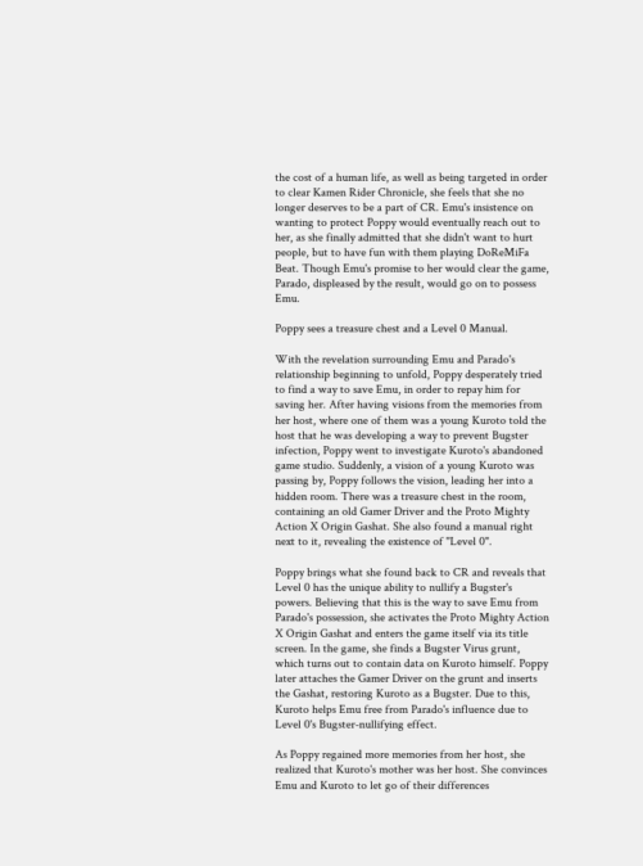the cost of a human life, as well as being targeted in order to clear Kamen Rider Chronicle, she feels that she no longer deserves to be a part of CR. Emu's insistence on wanting to protect Poppy would eventually reach out to her, as she finally admitted that she didn't want to hurt people, but to have fun with them playing DoReMiFa Beat. Though Emu's promise to her would clear the game, Parado, displeased by the result, would go on to possess Emu.

Poppy sees a treasure chest and a Level 0 Manual.

With the revelation surrounding Emu and Parado's relationship beginning to unfold, Poppy desperately tried to find a way to save Emu, in order to repay him for saving her. After having visions from the memories from her host, where one of them was a young Kuroto told the host that he was developing a way to prevent Bugster infection, Poppy went to investigate Kuroto's abandoned game studio. Suddenly, a vision of a young Kuroto was passing by, Poppy follows the vision, leading her into a hidden room. There was a treasure chest in the room, containing an old Gamer Driver and the Proto Mighty Action X Origin Gashat. She also found a manual right next to it, revealing the existence of "Level 0".

Poppy brings what she found back to CR and reveals that Level 0 has the unique ability to nullify a Bugster's powers. Believing that this is the way to save Emu from Parado's possession, she activates the Proto Mighty Action X Origin Gashat and enters the game itself via its title screen. In the game, she finds a Bugster Virus grunt, which turns out to contain data on Kuroto himself. Poppy later attaches the Gamer Driver on the grunt and inserts the Gashat, restoring Kuroto as a Bugster. Due to this, Kuroto helps Emu free from Parado's influence due to Level 0's Bugster-nullifying effect.

As Poppy regained more memories from her host, she realized that Kuroto's mother was her host. She convinces Emu and Kuroto to let go of their differences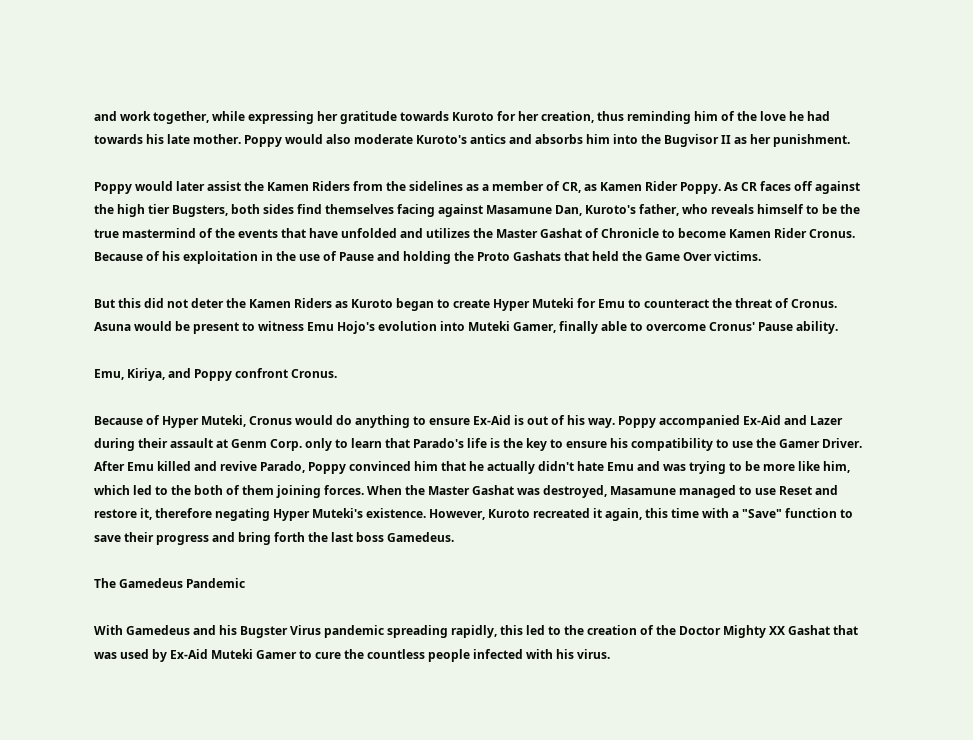and work together, while expressing her gratitude towards Kuroto for her creation, thus reminding him of the love he had towards his late mother. Poppy would also moderate Kuroto's antics and absorbs him into the Bugvisor II as her punishment.

Poppy would later assist the Kamen Riders from the sidelines as a member of CR, as Kamen Rider Poppy. As CR faces off against the high tier Bugsters, both sides find themselves facing against Masamune Dan, Kuroto's father, who reveals himself to be the true mastermind of the events that have unfolded and utilizes the Master Gashat of Chronicle to become Kamen Rider Cronus. Because of his exploitation in the use of Pause and holding the Proto Gashats that held the Game Over victims.

But this did not deter the Kamen Riders as Kuroto began to create Hyper Muteki for Emu to counteract the threat of Cronus. Asuna would be present to witness Emu Hojo's evolution into Muteki Gamer, finally able to overcome Cronus' Pause ability.

Emu, Kiriya, and Poppy confront Cronus.

Because of Hyper Muteki, Cronus would do anything to ensure Ex-Aid is out of his way. Poppy accompanied Ex-Aid and Lazer during their assault at Genm Corp. only to learn that Parado's life is the key to ensure his compatibility to use the Gamer Driver. After Emu killed and revive Parado, Poppy convinced him that he actually didn't hate Emu and was trying to be more like him, which led to the both of them joining forces. When the Master Gashat was destroyed, Masamune managed to use Reset and restore it, therefore negating Hyper Muteki's existence. However, Kuroto recreated it again, this time with a "Save" function to save their progress and bring forth the last boss Gamedeus.

The Gamedeus Pandemic

With Gamedeus and his Bugster Virus pandemic spreading rapidly, this led to the creation of the Doctor Mighty XX Gashat that was used by Ex-Aid Muteki Gamer to cure the countless people infected with his virus.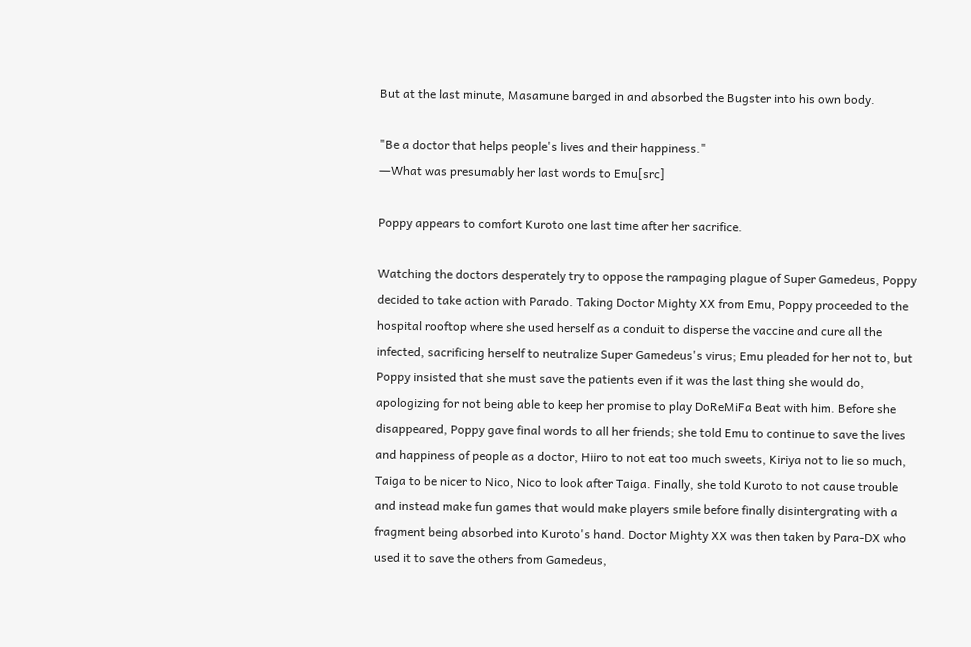But at the last minute, Masamune barged in and absorbed the Bugster into his own body.

"Be a doctor that helps people's lives and their happiness."
―What was presumably her last words to Emu[src]

Poppy appears to comfort Kuroto one last time after her sacrifice.

Watching the doctors desperately try to oppose the rampaging plague of Super Gamedeus, Poppy decided to take action with Parado. Taking Doctor Mighty XX from Emu, Poppy proceeded to the hospital rooftop where she used herself as a conduit to disperse the vaccine and cure all the infected, sacrificing herself to neutralize Super Gamedeus's virus; Emu pleaded for her not to, but Poppy insisted that she must save the patients even if it was the last thing she would do, apologizing for not being able to keep her promise to play DoReMiFa Beat with him. Before she disappeared, Poppy gave final words to all her friends; she told Emu to continue to save the lives and happiness of people as a doctor, Hiiro to not eat too much sweets, Kiriya not to lie so much, Taiga to be nicer to Nico, Nico to look after Taiga. Finally, she told Kuroto to not cause trouble and instead make fun games that would make players smile before finally disintergrating with a fragment being absorbed into Kuroto's hand. Doctor Mighty XX was then taken by Para-DX who used it to save the others from Gamedeus,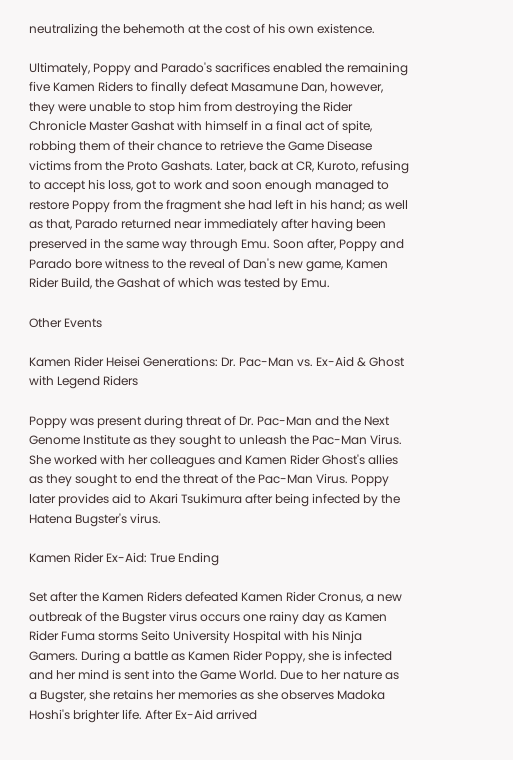neutralizing the behemoth at the cost of his own existence.

Ultimately, Poppy and Parado's sacrifices enabled the remaining five Kamen Riders to finally defeat Masamune Dan, however, they were unable to stop him from destroying the Rider Chronicle Master Gashat with himself in a final act of spite, robbing them of their chance to retrieve the Game Disease victims from the Proto Gashats. Later, back at CR, Kuroto, refusing to accept his loss, got to work and soon enough managed to restore Poppy from the fragment she had left in his hand; as well as that, Parado returned near immediately after having been preserved in the same way through Emu. Soon after, Poppy and Parado bore witness to the reveal of Dan's new game, Kamen Rider Build, the Gashat of which was tested by Emu.

Other Events

Kamen Rider Heisei Generations: Dr. Pac-Man vs. Ex-Aid & Ghost with Legend Riders

Poppy was present during threat of Dr. Pac-Man and the Next Genome Institute as they sought to unleash the Pac-Man Virus. She worked with her colleagues and Kamen Rider Ghost's allies as they sought to end the threat of the Pac-Man Virus. Poppy later provides aid to Akari Tsukimura after being infected by the Hatena Bugster's virus.

Kamen Rider Ex-Aid: True Ending

Set after the Kamen Riders defeated Kamen Rider Cronus, a new outbreak of the Bugster virus occurs one rainy day as Kamen Rider Fuma storms Seito University Hospital with his Ninja Gamers. During a battle as Kamen Rider Poppy, she is infected and her mind is sent into the Game World. Due to her nature as a Bugster, she retains her memories as she observes Madoka Hoshi's brighter life. After Ex-Aid arrived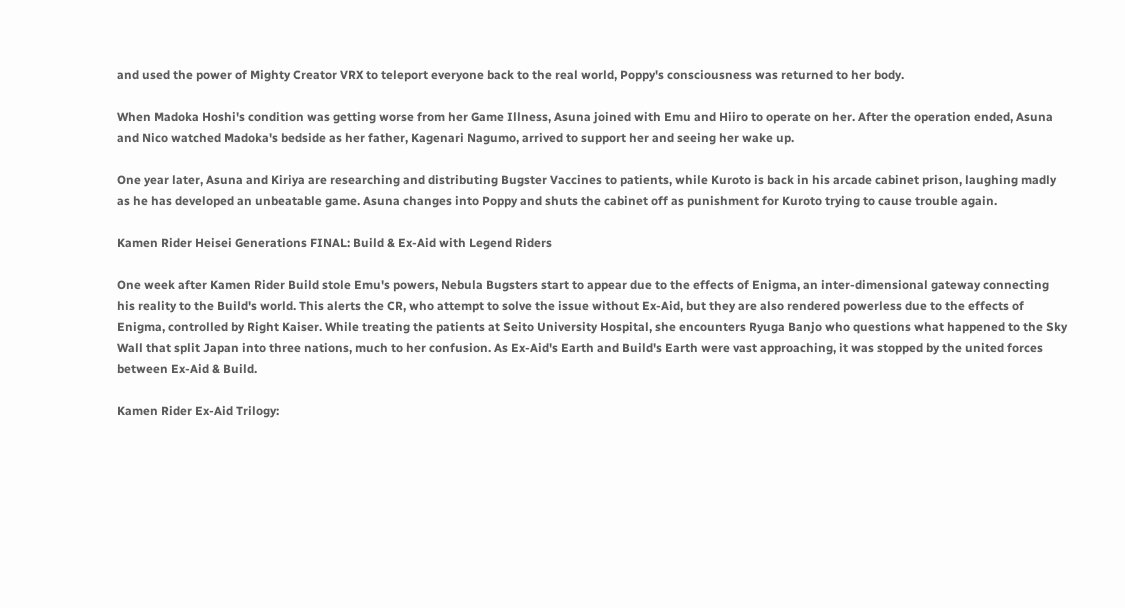and used the power of Mighty Creator VRX to teleport everyone back to the real world, Poppy's consciousness was returned to her body.

When Madoka Hoshi's condition was getting worse from her Game Illness, Asuna joined with Emu and Hiiro to operate on her. After the operation ended, Asuna and Nico watched Madoka's bedside as her father, Kagenari Nagumo, arrived to support her and seeing her wake up.

One year later, Asuna and Kiriya are researching and distributing Bugster Vaccines to patients, while Kuroto is back in his arcade cabinet prison, laughing madly as he has developed an unbeatable game. Asuna changes into Poppy and shuts the cabinet off as punishment for Kuroto trying to cause trouble again.

Kamen Rider Heisei Generations FINAL: Build & Ex-Aid with Legend Riders

One week after Kamen Rider Build stole Emu's powers, Nebula Bugsters start to appear due to the effects of Enigma, an inter-dimensional gateway connecting his reality to the Build's world. This alerts the CR, who attempt to solve the issue without Ex-Aid, but they are also rendered powerless due to the effects of Enigma, controlled by Right Kaiser. While treating the patients at Seito University Hospital, she encounters Ryuga Banjo who questions what happened to the Sky Wall that split Japan into three nations, much to her confusion. As Ex-Aid's Earth and Build's Earth were vast approaching, it was stopped by the united forces between Ex-Aid & Build.

Kamen Rider Ex-Aid Trilogy: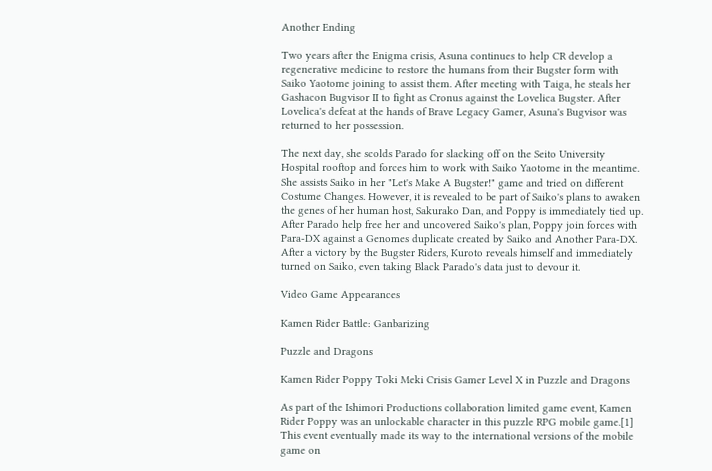Another Ending

Two years after the Enigma crisis, Asuna continues to help CR develop a regenerative medicine to restore the humans from their Bugster form with Saiko Yaotome joining to assist them. After meeting with Taiga, he steals her Gashacon Bugvisor II to fight as Cronus against the Lovelica Bugster. After Lovelica's defeat at the hands of Brave Legacy Gamer, Asuna's Bugvisor was returned to her possession.

The next day, she scolds Parado for slacking off on the Seito University Hospital rooftop and forces him to work with Saiko Yaotome in the meantime. She assists Saiko in her "Let's Make A Bugster!" game and tried on different Costume Changes. However, it is revealed to be part of Saiko's plans to awaken the genes of her human host, Sakurako Dan, and Poppy is immediately tied up. After Parado help free her and uncovered Saiko's plan, Poppy join forces with Para-DX against a Genomes duplicate created by Saiko and Another Para-DX. After a victory by the Bugster Riders, Kuroto reveals himself and immediately turned on Saiko, even taking Black Parado's data just to devour it.

Video Game Appearances

Kamen Rider Battle: Ganbarizing

Puzzle and Dragons

Kamen Rider Poppy Toki Meki Crisis Gamer Level X in Puzzle and Dragons

As part of the Ishimori Productions collaboration limited game event, Kamen Rider Poppy was an unlockable character in this puzzle RPG mobile game.[1] This event eventually made its way to the international versions of the mobile game on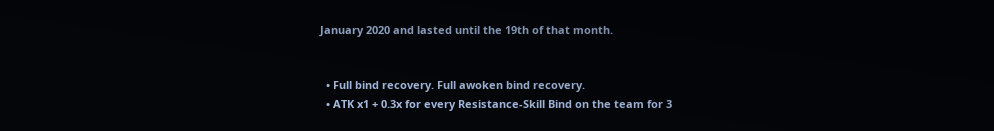January 2020 and lasted until the 19th of that month.


  • Full bind recovery. Full awoken bind recovery.
  • ATK x1 + 0.3x for every Resistance-Skill Bind on the team for 3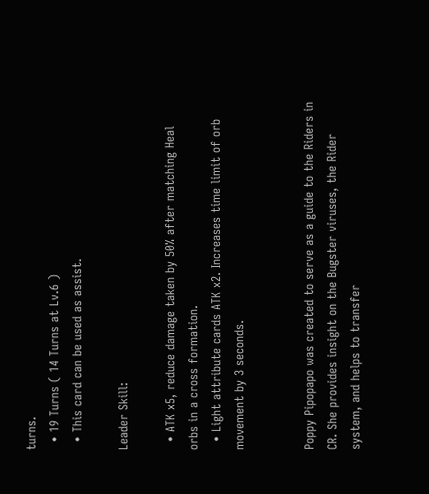turns.
  • 19 Turns ( 14 Turns at Lv.6 )
  • This card can be used as assist.

Leader Skill:

  • ATK x5, reduce damage taken by 50% after matching Heal orbs in a cross formation.
  • Light attribute cards ATK x2. Increases time limit of orb movement by 3 seconds.


Poppy Pipopapo was created to serve as a guide to the Riders in CR. She provides insight on the Bugster viruses, the Rider system, and helps to transfer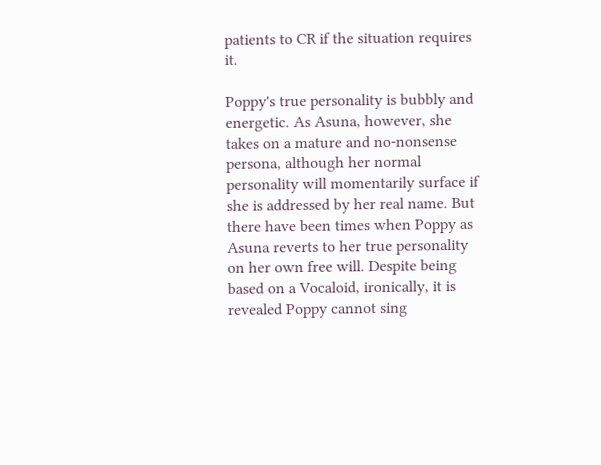patients to CR if the situation requires it.

Poppy's true personality is bubbly and energetic. As Asuna, however, she takes on a mature and no-nonsense persona, although her normal personality will momentarily surface if she is addressed by her real name. But there have been times when Poppy as Asuna reverts to her true personality on her own free will. Despite being based on a Vocaloid, ironically, it is revealed Poppy cannot sing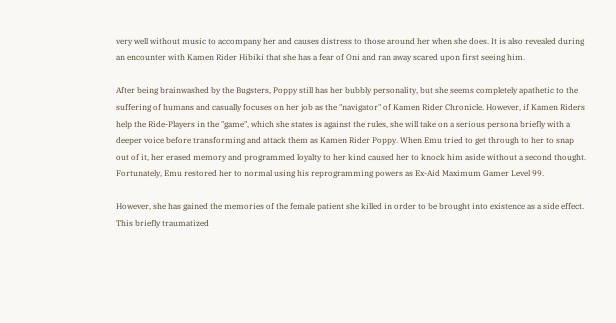very well without music to accompany her and causes distress to those around her when she does. It is also revealed during an encounter with Kamen Rider Hibiki that she has a fear of Oni and ran away scared upon first seeing him.

After being brainwashed by the Bugsters, Poppy still has her bubbly personality, but she seems completely apathetic to the suffering of humans and casually focuses on her job as the "navigator" of Kamen Rider Chronicle. However, if Kamen Riders help the Ride-Players in the "game", which she states is against the rules, she will take on a serious persona briefly with a deeper voice before transforming and attack them as Kamen Rider Poppy. When Emu tried to get through to her to snap out of it, her erased memory and programmed loyalty to her kind caused her to knock him aside without a second thought. Fortunately, Emu restored her to normal using his reprogramming powers as Ex-Aid Maximum Gamer Level 99.

However, she has gained the memories of the female patient she killed in order to be brought into existence as a side effect. This briefly traumatized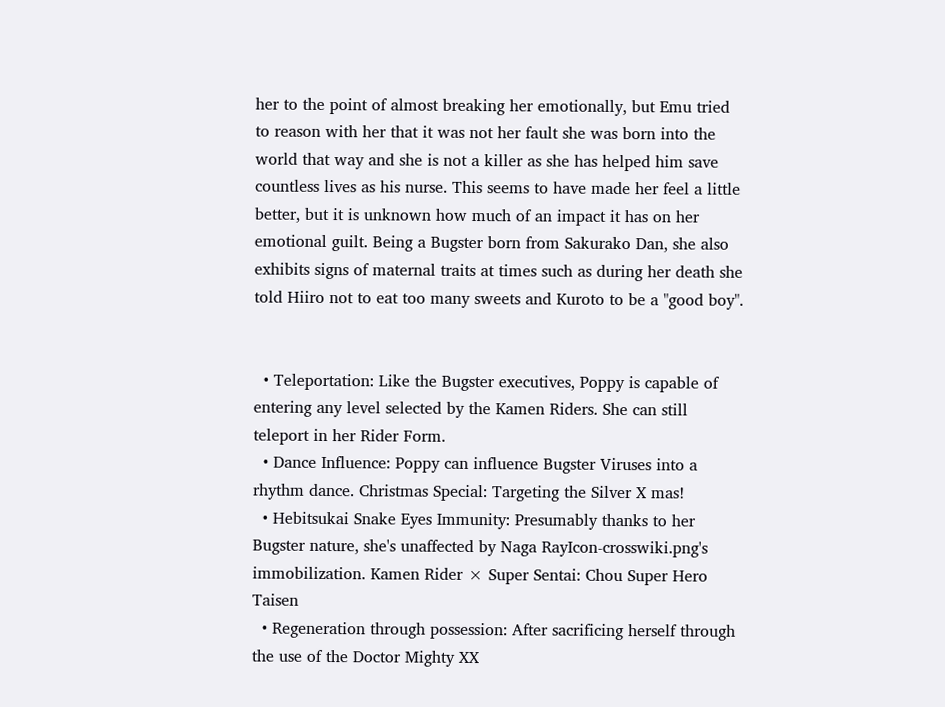her to the point of almost breaking her emotionally, but Emu tried to reason with her that it was not her fault she was born into the world that way and she is not a killer as she has helped him save countless lives as his nurse. This seems to have made her feel a little better, but it is unknown how much of an impact it has on her emotional guilt. Being a Bugster born from Sakurako Dan, she also exhibits signs of maternal traits at times such as during her death she told Hiiro not to eat too many sweets and Kuroto to be a "good boy".


  • Teleportation: Like the Bugster executives, Poppy is capable of entering any level selected by the Kamen Riders. She can still teleport in her Rider Form.
  • Dance Influence: Poppy can influence Bugster Viruses into a rhythm dance. Christmas Special: Targeting the Silver X mas!
  • Hebitsukai Snake Eyes Immunity: Presumably thanks to her Bugster nature, she's unaffected by Naga RayIcon-crosswiki.png's immobilization. Kamen Rider × Super Sentai: Chou Super Hero Taisen
  • Regeneration through possession: After sacrificing herself through the use of the Doctor Mighty XX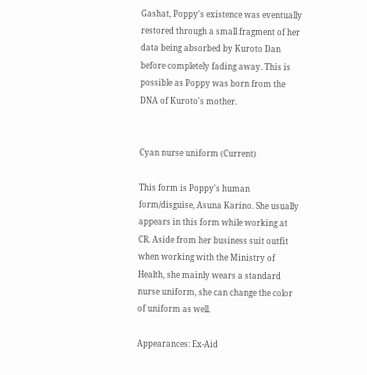Gashat, Poppy's existence was eventually restored through a small fragment of her data being absorbed by Kuroto Dan before completely fading away. This is possible as Poppy was born from the DNA of Kuroto's mother.


Cyan nurse uniform (Current)

This form is Poppy's human form/disguise, Asuna Karino. She usually appears in this form while working at CR. Aside from her business suit outfit when working with the Ministry of Health, she mainly wears a standard nurse uniform, she can change the color of uniform as well.

Appearances: Ex-Aid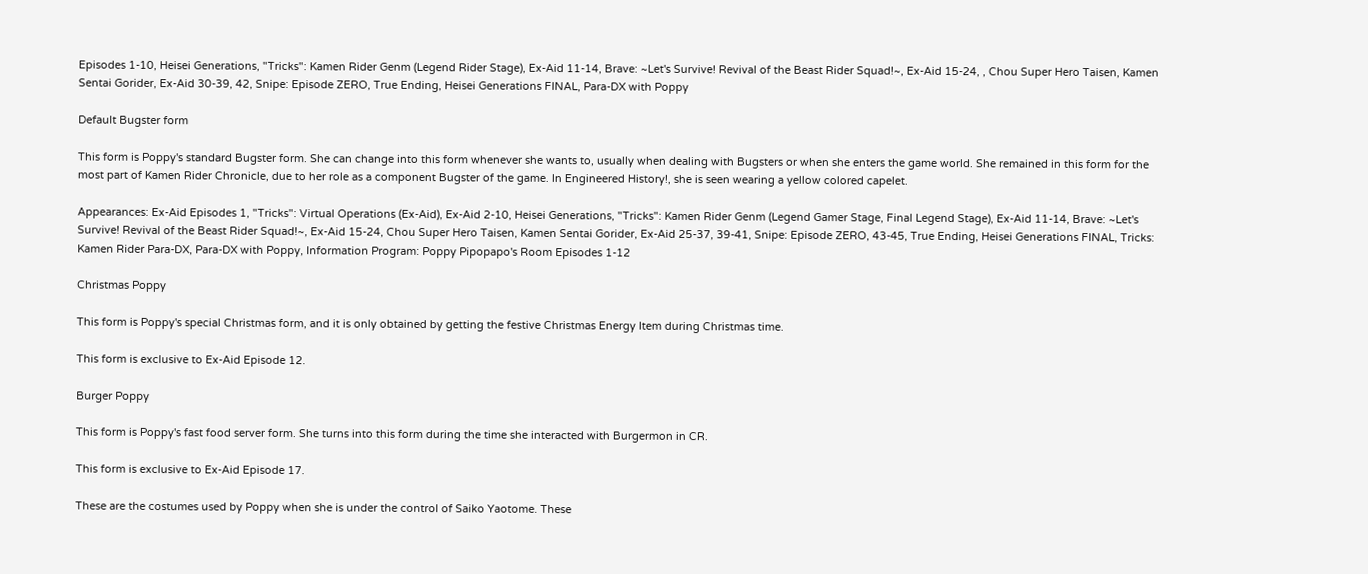Episodes 1-10, Heisei Generations, "Tricks": Kamen Rider Genm (Legend Rider Stage), Ex-Aid 11-14, Brave: ~Let's Survive! Revival of the Beast Rider Squad!~, Ex-Aid 15-24, , Chou Super Hero Taisen, Kamen Sentai Gorider, Ex-Aid 30-39, 42, Snipe: Episode ZERO, True Ending, Heisei Generations FINAL, Para-DX with Poppy

Default Bugster form

This form is Poppy's standard Bugster form. She can change into this form whenever she wants to, usually when dealing with Bugsters or when she enters the game world. She remained in this form for the most part of Kamen Rider Chronicle, due to her role as a component Bugster of the game. In Engineered History!, she is seen wearing a yellow colored capelet.

Appearances: Ex-Aid Episodes 1, "Tricks": Virtual Operations (Ex-Aid), Ex-Aid 2-10, Heisei Generations, "Tricks": Kamen Rider Genm (Legend Gamer Stage, Final Legend Stage), Ex-Aid 11-14, Brave: ~Let's Survive! Revival of the Beast Rider Squad!~, Ex-Aid 15-24, Chou Super Hero Taisen, Kamen Sentai Gorider, Ex-Aid 25-37, 39-41, Snipe: Episode ZERO, 43-45, True Ending, Heisei Generations FINAL, Tricks: Kamen Rider Para-DX, Para-DX with Poppy, Information Program: Poppy Pipopapo's Room Episodes 1-12

Christmas Poppy

This form is Poppy's special Christmas form, and it is only obtained by getting the festive Christmas Energy Item during Christmas time.

This form is exclusive to Ex-Aid Episode 12.

Burger Poppy

This form is Poppy's fast food server form. She turns into this form during the time she interacted with Burgermon in CR.

This form is exclusive to Ex-Aid Episode 17.

These are the costumes used by Poppy when she is under the control of Saiko Yaotome. These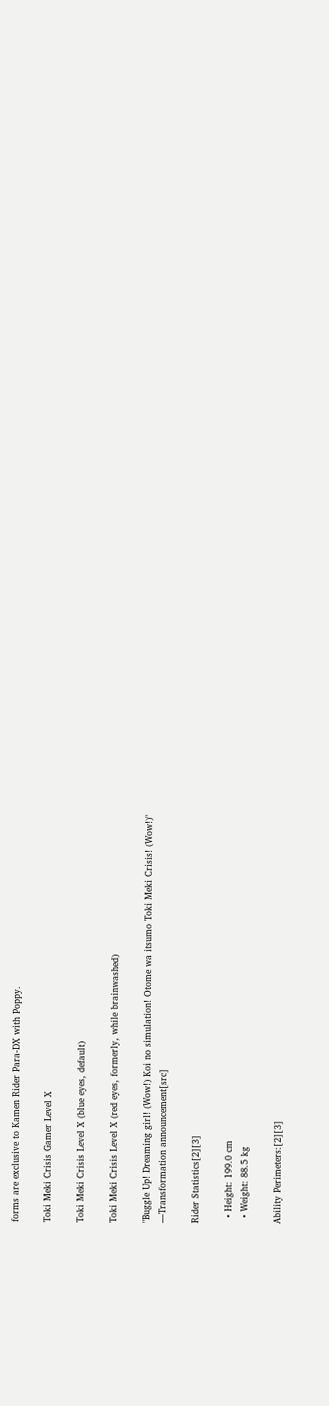forms are exclusive to Kamen Rider Para-DX with Poppy.

Toki Meki Crisis Gamer Level X

Toki Meki Crisis Level X (blue eyes, default)

Toki Meki Crisis Level X (red eyes, formerly, while brainwashed)

"Buggle Up! Dreaming girl! (Wow!) Koi no simulation! Otome wa itsumo Toki Meki Crisis! (Wow!)"
―Transformation announcement[src]

Rider Statistics[2][3]

  • Height: 199.0 cm
  • Weight: 88.5 kg

Ability Perimeters:[2][3]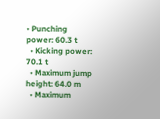• Punching power: 60.3 t
  • Kicking power: 70.1 t
  • Maximum jump height: 64.0 m
  • Maximum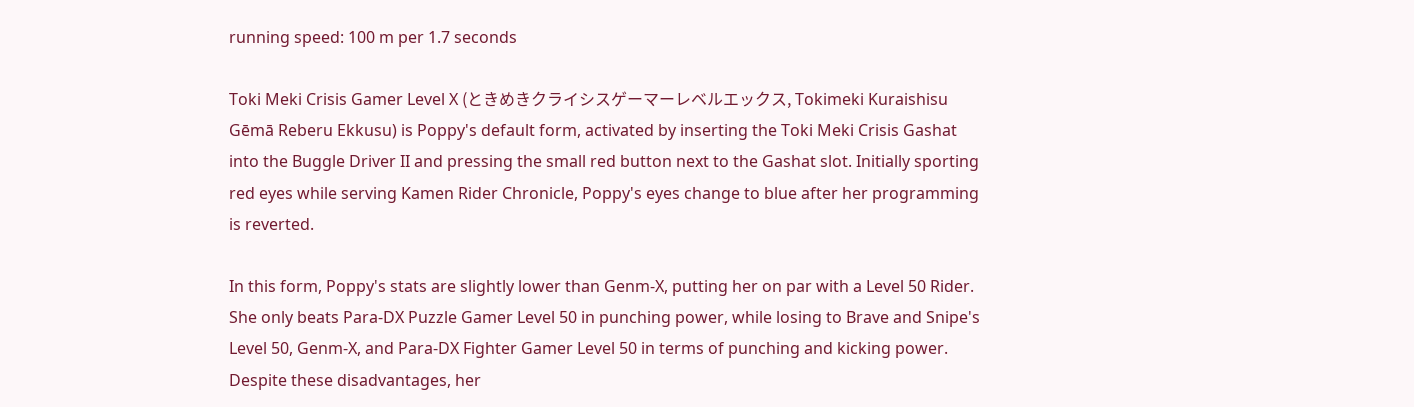running speed: 100 m per 1.7 seconds

Toki Meki Crisis Gamer Level X (ときめきクライシスゲーマーレベルエックス, Tokimeki Kuraishisu Gēmā Reberu Ekkusu) is Poppy's default form, activated by inserting the Toki Meki Crisis Gashat into the Buggle Driver II and pressing the small red button next to the Gashat slot. Initially sporting red eyes while serving Kamen Rider Chronicle, Poppy's eyes change to blue after her programming is reverted.

In this form, Poppy's stats are slightly lower than Genm-X, putting her on par with a Level 50 Rider. She only beats Para-DX Puzzle Gamer Level 50 in punching power, while losing to Brave and Snipe's Level 50, Genm-X, and Para-DX Fighter Gamer Level 50 in terms of punching and kicking power. Despite these disadvantages, her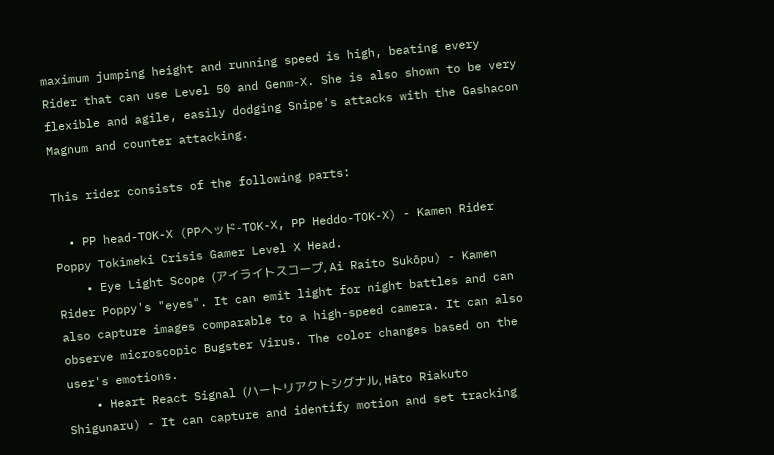maximum jumping height and running speed is high, beating every Rider that can use Level 50 and Genm-X. She is also shown to be very flexible and agile, easily dodging Snipe's attacks with the Gashacon Magnum and counter attacking.

This rider consists of the following parts:

  • PP head-TOK-X (PPヘッド-TOK-X, PP Heddo-TOK-X) - Kamen Rider Poppy Tokimeki Crisis Gamer Level X Head.
    • Eye Light Scope (アイライトスコープ, Ai Raito Sukōpu) - Kamen Rider Poppy's "eyes". It can emit light for night battles and can also capture images comparable to a high-speed camera. It can also observe microscopic Bugster Virus. The color changes based on the user's emotions.
    • Heart React Signal (ハートリアクトシグナル, Hāto Riakuto Shigunaru) - It can capture and identify motion and set tracking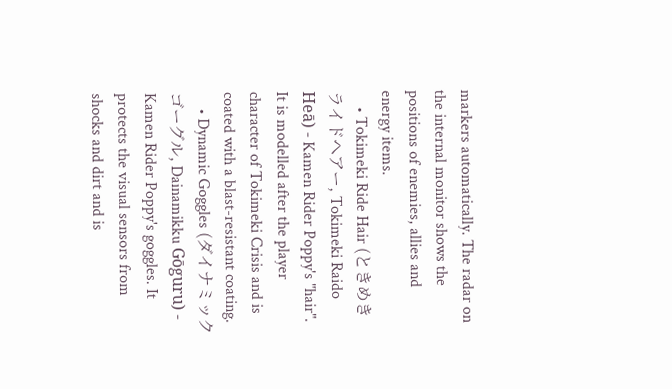markers automatically. The radar on the internal monitor shows the positions of enemies, allies and energy items.
    • Tokimeki Ride Hair (ときめきライドヘアー, Tokimeki Raido Heā) - Kamen Rider Poppy's "hair". It is modelled after the player character of Tokimeki Crisis and is coated with a blast-resistant coating.
    • Dynamic Goggles (ダイナミックゴーグル, Dainamikku Gōguru) - Kamen Rider Poppy's goggles. It protects the visual sensors from shocks and dirt and is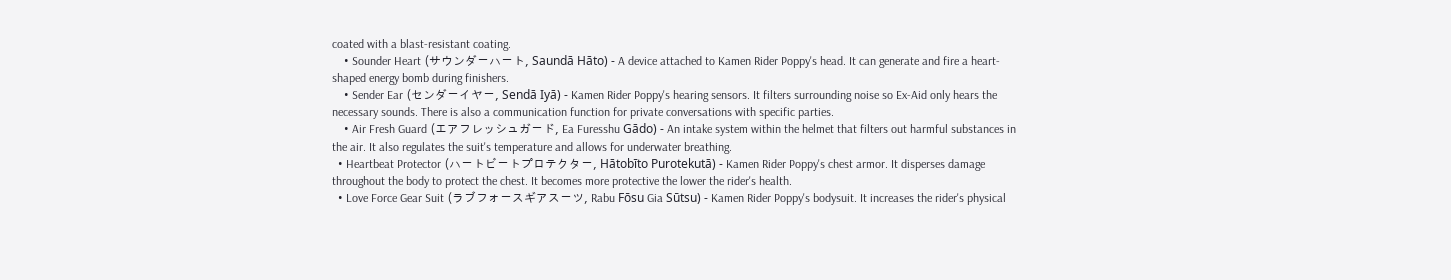coated with a blast-resistant coating.
    • Sounder Heart (サウンダーハート, Saundā Hāto) - A device attached to Kamen Rider Poppy's head. It can generate and fire a heart-shaped energy bomb during finishers.
    • Sender Ear (センダーイヤー, Sendā Iyā) - Kamen Rider Poppy's hearing sensors. It filters surrounding noise so Ex-Aid only hears the necessary sounds. There is also a communication function for private conversations with specific parties.
    • Air Fresh Guard (エアフレッシュガード, Ea Furesshu Gādo) - An intake system within the helmet that filters out harmful substances in the air. It also regulates the suit's temperature and allows for underwater breathing.
  • Heartbeat Protector (ハートビートプロテクター, Hātobīto Purotekutā) - Kamen Rider Poppy's chest armor. It disperses damage throughout the body to protect the chest. It becomes more protective the lower the rider's health.
  • Love Force Gear Suit (ラブフォースギアスーツ, Rabu Fōsu Gia Sūtsu) - Kamen Rider Poppy's bodysuit. It increases the rider's physical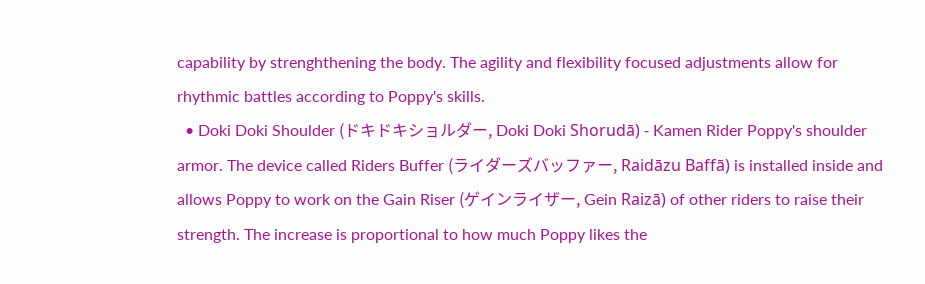capability by strenghthening the body. The agility and flexibility focused adjustments allow for rhythmic battles according to Poppy's skills.
  • Doki Doki Shoulder (ドキドキショルダー, Doki Doki Shorudā) - Kamen Rider Poppy's shoulder armor. The device called Riders Buffer (ライダーズバッファー, Raidāzu Baffā) is installed inside and allows Poppy to work on the Gain Riser (ゲインライザー, Gein Raizā) of other riders to raise their strength. The increase is proportional to how much Poppy likes the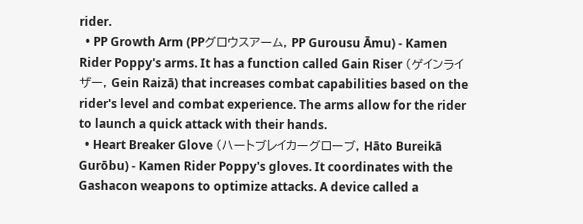rider.
  • PP Growth Arm (PPグロウスアーム, PP Gurousu Āmu) - Kamen Rider Poppy's arms. It has a function called Gain Riser (ゲインライザー, Gein Raizā) that increases combat capabilities based on the rider's level and combat experience. The arms allow for the rider to launch a quick attack with their hands.
  • Heart Breaker Glove (ハートブレイカーグローブ, Hāto Bureikā Gurōbu) - Kamen Rider Poppy's gloves. It coordinates with the Gashacon weapons to optimize attacks. A device called a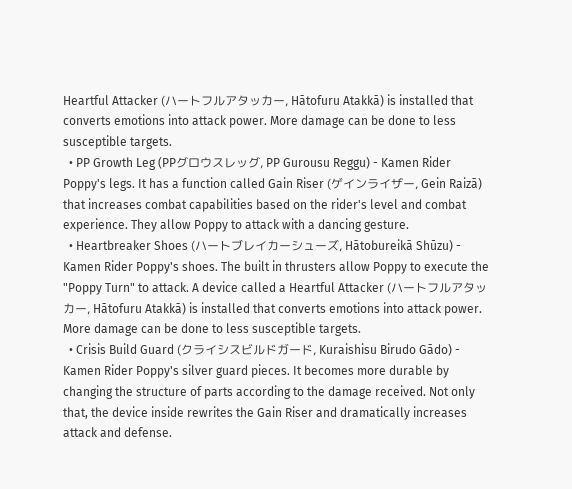Heartful Attacker (ハートフルアタッカー, Hātofuru Atakkā) is installed that converts emotions into attack power. More damage can be done to less susceptible targets.
  • PP Growth Leg (PPグロウスレッグ, PP Gurousu Reggu) - Kamen Rider Poppy's legs. It has a function called Gain Riser (ゲインライザー, Gein Raizā) that increases combat capabilities based on the rider's level and combat experience. They allow Poppy to attack with a dancing gesture.
  • Heartbreaker Shoes (ハートブレイカーシューズ, Hātobureikā Shūzu) - Kamen Rider Poppy's shoes. The built in thrusters allow Poppy to execute the "Poppy Turn" to attack. A device called a Heartful Attacker (ハートフルアタッカー, Hātofuru Atakkā) is installed that converts emotions into attack power. More damage can be done to less susceptible targets.
  • Crisis Build Guard (クライシスビルドガード, Kuraishisu Birudo Gādo) - Kamen Rider Poppy's silver guard pieces. It becomes more durable by changing the structure of parts according to the damage received. Not only that, the device inside rewrites the Gain Riser and dramatically increases attack and defense.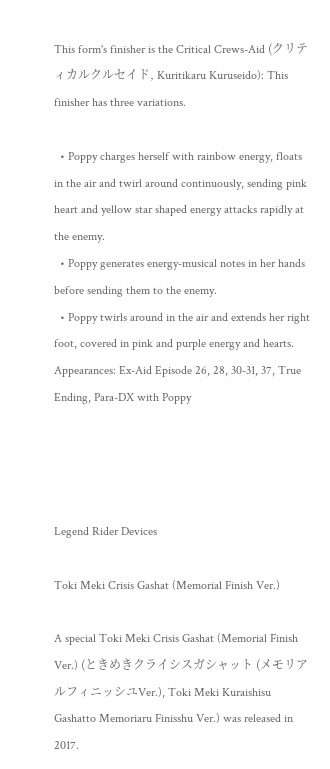This form's finisher is the Critical Crews-Aid (クリティカルクルセイド, Kuritikaru Kuruseido): This finisher has three variations.

  • Poppy charges herself with rainbow energy, floats in the air and twirl around continuously, sending pink heart and yellow star shaped energy attacks rapidly at the enemy.
  • Poppy generates energy-musical notes in her hands before sending them to the enemy.
  • Poppy twirls around in the air and extends her right foot, covered in pink and purple energy and hearts.
Appearances: Ex-Aid Episode 26, 28, 30-31, 37, True Ending, Para-DX with Poppy




Legend Rider Devices

Toki Meki Crisis Gashat (Memorial Finish Ver.)

A special Toki Meki Crisis Gashat (Memorial Finish Ver.) (ときめきクライシスガシャット (メモリアルフィニッシユVer.), Toki Meki Kuraishisu Gashatto Memoriaru Finisshu Ver.) was released in 2017.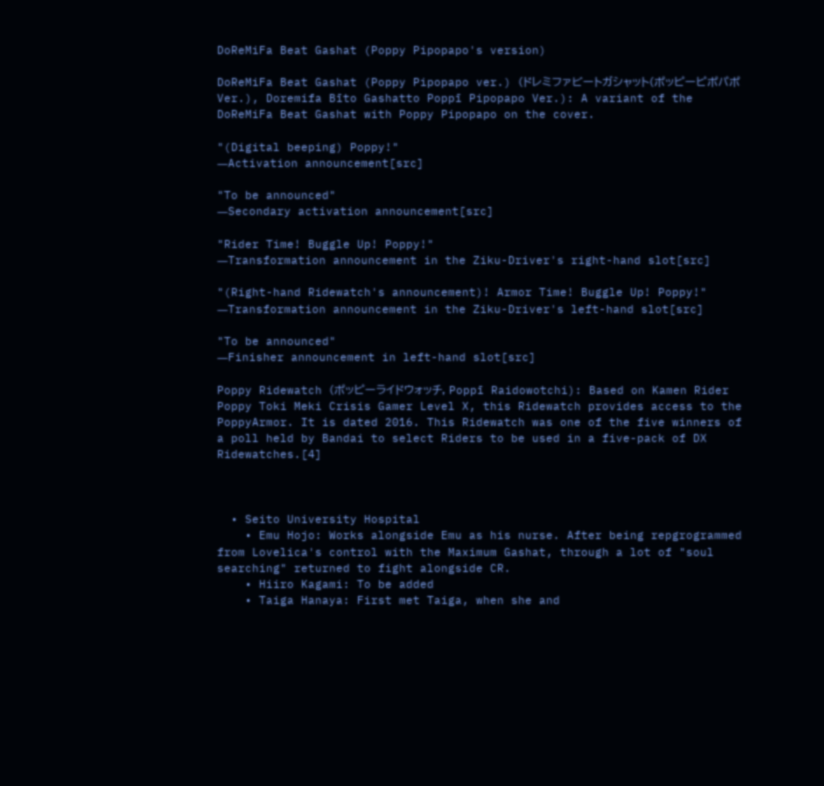DoReMiFa Beat Gashat (Poppy Pipopapo's version)

DoReMiFa Beat Gashat (Poppy Pipopapo ver.) (ドレミファビートガシャット(ポッピーピポパポVer.), Doremifa Bīto Gashatto Poppī Pipopapo Ver.): A variant of the DoReMiFa Beat Gashat with Poppy Pipopapo on the cover.

"(Digital beeping) Poppy!"
―Activation announcement[src]

"To be announced"
―Secondary activation announcement[src]

"Rider Time! Buggle Up! Poppy!"
―Transformation announcement in the Ziku-Driver's right-hand slot[src]

"(Right-hand Ridewatch's announcement)! Armor Time! Buggle Up! Poppy!"
―Transformation announcement in the Ziku-Driver's left-hand slot[src]

"To be announced"
―Finisher announcement in left-hand slot[src]

Poppy Ridewatch (ポッピーライドウォッチ, Poppī Raidowotchi): Based on Kamen Rider Poppy Toki Meki Crisis Gamer Level X, this Ridewatch provides access to the PoppyArmor. It is dated 2016. This Ridewatch was one of the five winners of a poll held by Bandai to select Riders to be used in a five-pack of DX Ridewatches.[4]



  • Seito University Hospital
    • Emu Hojo: Works alongside Emu as his nurse. After being repgrogrammed from Lovelica's control with the Maximum Gashat, through a lot of "soul searching" returned to fight alongside CR.
    • Hiiro Kagami: To be added
    • Taiga Hanaya: First met Taiga, when she and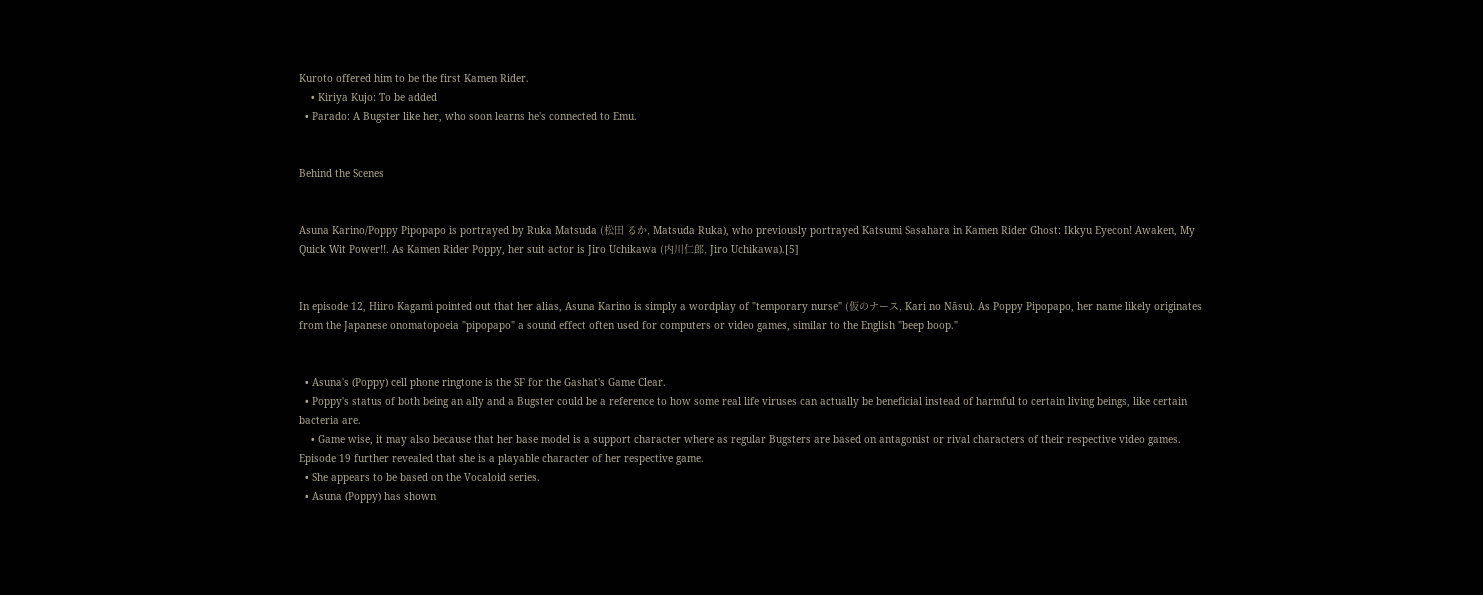Kuroto offered him to be the first Kamen Rider.
    • Kiriya Kujo: To be added
  • Parado: A Bugster like her, who soon learns he's connected to Emu.


Behind the Scenes


Asuna Karino/Poppy Pipopapo is portrayed by Ruka Matsuda (松田 るか, Matsuda Ruka), who previously portrayed Katsumi Sasahara in Kamen Rider Ghost: Ikkyu Eyecon! Awaken, My Quick Wit Power!!. As Kamen Rider Poppy, her suit actor is Jiro Uchikawa (内川仁郎, Jiro Uchikawa).[5]


In episode 12, Hiiro Kagami pointed out that her alias, Asuna Karino is simply a wordplay of "temporary nurse" (仮のナース, Kari no Nāsu). As Poppy Pipopapo, her name likely originates from the Japanese onomatopoeia "pipopapo" a sound effect often used for computers or video games, similar to the English "beep boop."


  • Asuna's (Poppy) cell phone ringtone is the SF for the Gashat's Game Clear.
  • Poppy's status of both being an ally and a Bugster could be a reference to how some real life viruses can actually be beneficial instead of harmful to certain living beings, like certain bacteria are.
    • Game wise, it may also because that her base model is a support character where as regular Bugsters are based on antagonist or rival characters of their respective video games. Episode 19 further revealed that she is a playable character of her respective game.
  • She appears to be based on the Vocaloid series.
  • Asuna (Poppy) has shown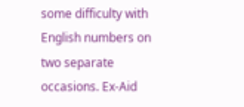some difficulty with English numbers on two separate occasions. Ex-Aid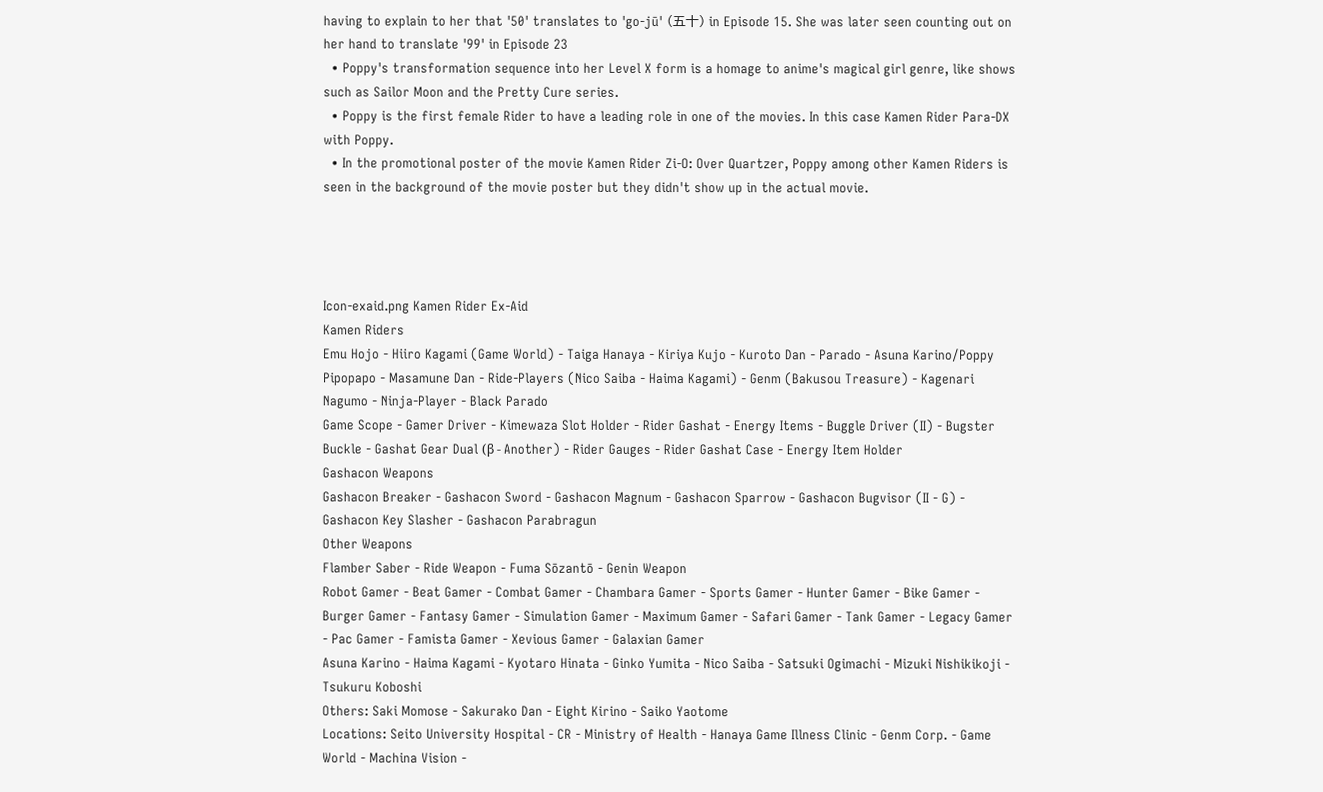having to explain to her that '50' translates to 'go-jū' (五十) in Episode 15. She was later seen counting out on her hand to translate '99' in Episode 23
  • Poppy's transformation sequence into her Level X form is a homage to anime's magical girl genre, like shows such as Sailor Moon and the Pretty Cure series.
  • Poppy is the first female Rider to have a leading role in one of the movies. In this case Kamen Rider Para-DX with Poppy.
  • In the promotional poster of the movie Kamen Rider Zi-O: Over Quartzer, Poppy among other Kamen Riders is seen in the background of the movie poster but they didn't show up in the actual movie.




Icon-exaid.png Kamen Rider Ex-Aid
Kamen Riders
Emu Hojo - Hiiro Kagami (Game World) - Taiga Hanaya - Kiriya Kujo - Kuroto Dan - Parado - Asuna Karino/Poppy Pipopapo - Masamune Dan - Ride-Players (Nico Saiba - Haima Kagami) - Genm (Bakusou Treasure) - Kagenari Nagumo - Ninja-Player - Black Parado
Game Scope - Gamer Driver - Kimewaza Slot Holder - Rider Gashat - Energy Items - Buggle Driver (II) - Bugster Buckle - Gashat Gear Dual (β - Another) - Rider Gauges - Rider Gashat Case - Energy Item Holder
Gashacon Weapons
Gashacon Breaker - Gashacon Sword - Gashacon Magnum - Gashacon Sparrow - Gashacon Bugvisor (II - G) - Gashacon Key Slasher - Gashacon Parabragun
Other Weapons
Flamber Saber - Ride Weapon - Fuma Sōzantō - Genin Weapon
Robot Gamer - Beat Gamer - Combat Gamer - Chambara Gamer - Sports Gamer - Hunter Gamer - Bike Gamer - Burger Gamer - Fantasy Gamer - Simulation Gamer - Maximum Gamer - Safari Gamer - Tank Gamer - Legacy Gamer - Pac Gamer - Famista Gamer - Xevious Gamer - Galaxian Gamer
Asuna Karino - Haima Kagami - Kyotaro Hinata - Ginko Yumita - Nico Saiba - Satsuki Ogimachi - Mizuki Nishikikoji - Tsukuru Koboshi
Others: Saki Momose - Sakurako Dan - Eight Kirino - Saiko Yaotome
Locations: Seito University Hospital - CR - Ministry of Health - Hanaya Game Illness Clinic - Genm Corp. - Game World - Machina Vision -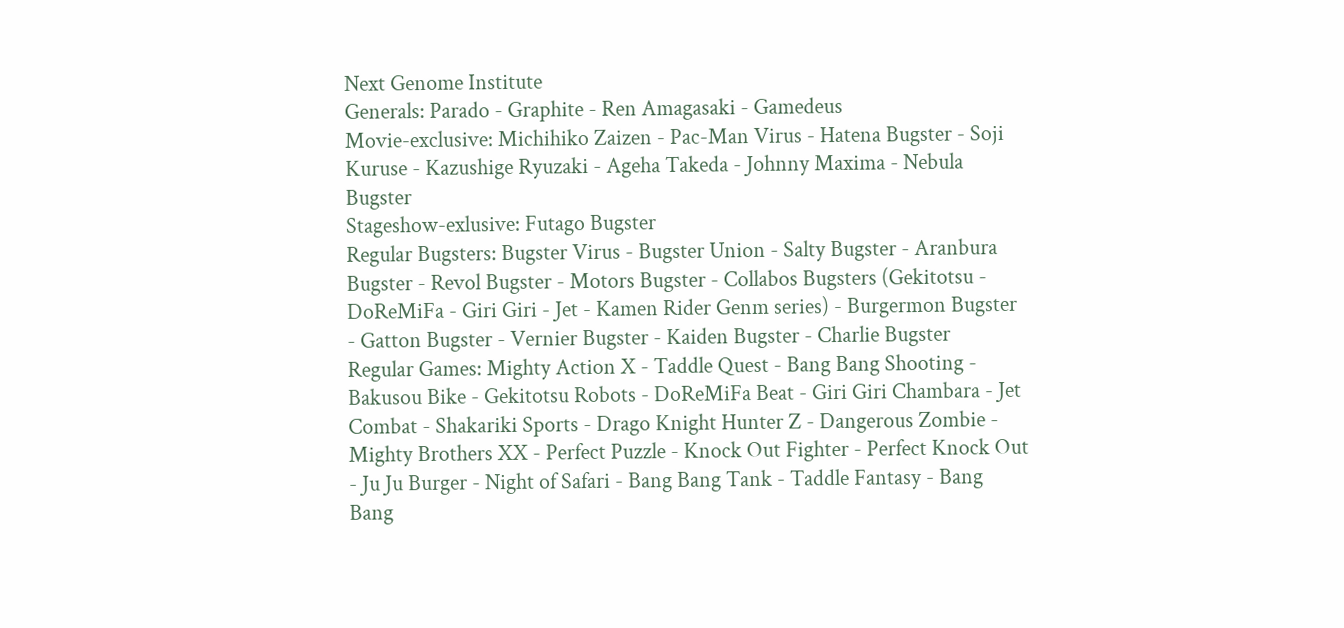Next Genome Institute
Generals: Parado - Graphite - Ren Amagasaki - Gamedeus
Movie-exclusive: Michihiko Zaizen - Pac-Man Virus - Hatena Bugster - Soji Kuruse - Kazushige Ryuzaki - Ageha Takeda - Johnny Maxima - Nebula Bugster
Stageshow-exlusive: Futago Bugster
Regular Bugsters: Bugster Virus - Bugster Union - Salty Bugster - Aranbura Bugster - Revol Bugster - Motors Bugster - Collabos Bugsters (Gekitotsu - DoReMiFa - Giri Giri - Jet - Kamen Rider Genm series) - Burgermon Bugster - Gatton Bugster - Vernier Bugster - Kaiden Bugster - Charlie Bugster
Regular Games: Mighty Action X - Taddle Quest - Bang Bang Shooting - Bakusou Bike - Gekitotsu Robots - DoReMiFa Beat - Giri Giri Chambara - Jet Combat - Shakariki Sports - Drago Knight Hunter Z - Dangerous Zombie - Mighty Brothers XX - Perfect Puzzle - Knock Out Fighter - Perfect Knock Out - Ju Ju Burger - Night of Safari - Bang Bang Tank - Taddle Fantasy - Bang Bang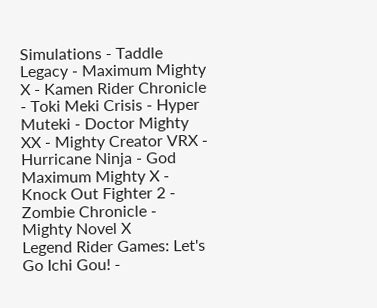Simulations - Taddle Legacy - Maximum Mighty X - Kamen Rider Chronicle - Toki Meki Crisis - Hyper Muteki - Doctor Mighty XX - Mighty Creator VRX - Hurricane Ninja - God Maximum Mighty X - Knock Out Fighter 2 - Zombie Chronicle - Mighty Novel X
Legend Rider Games: Let's Go Ichi Gou! -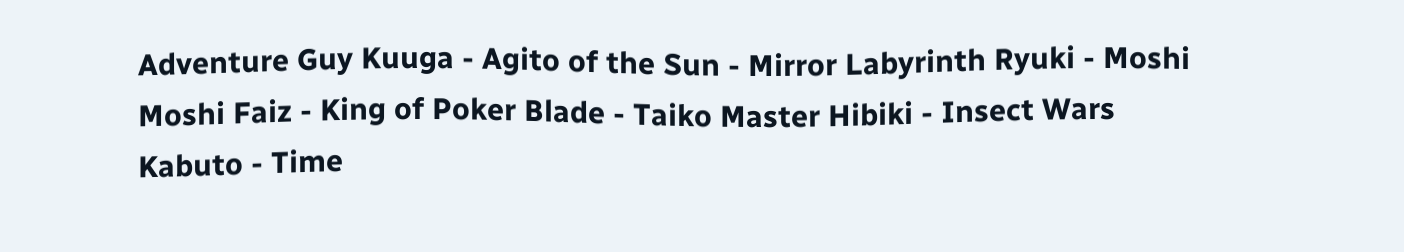Adventure Guy Kuuga - Agito of the Sun - Mirror Labyrinth Ryuki - Moshi Moshi Faiz - King of Poker Blade - Taiko Master Hibiki - Insect Wars Kabuto - Time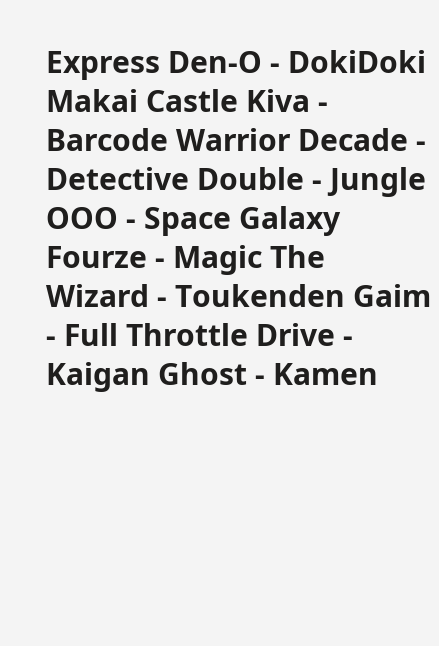Express Den-O - DokiDoki Makai Castle Kiva - Barcode Warrior Decade - Detective Double - Jungle OOO - Space Galaxy Fourze - Magic The Wizard - Toukenden Gaim - Full Throttle Drive - Kaigan Ghost - Kamen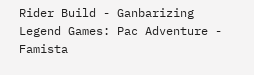Rider Build - Ganbarizing
Legend Games: Pac Adventure - Famista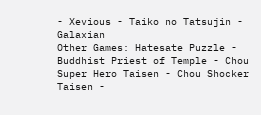- Xevious - Taiko no Tatsujin - Galaxian
Other Games: Hatesate Puzzle - Buddhist Priest of Temple - Chou Super Hero Taisen - Chou Shocker Taisen -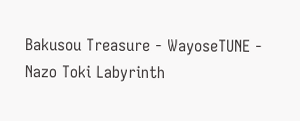Bakusou Treasure - WayoseTUNE - Nazo Toki Labyrinth